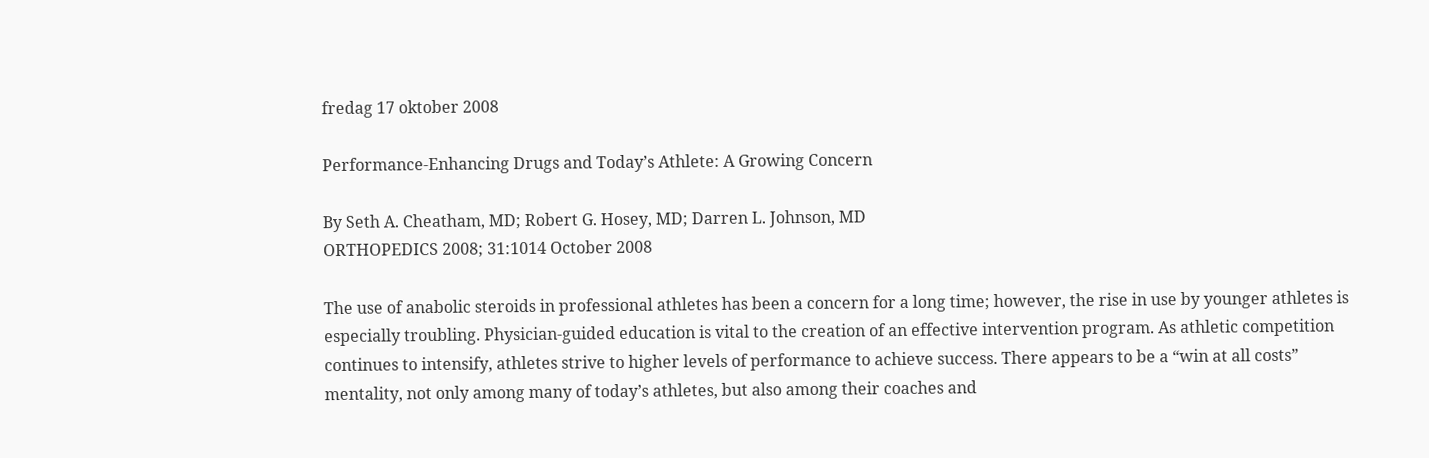fredag 17 oktober 2008

Performance-Enhancing Drugs and Today’s Athlete: A Growing Concern

By Seth A. Cheatham, MD; Robert G. Hosey, MD; Darren L. Johnson, MD
ORTHOPEDICS 2008; 31:1014 October 2008

The use of anabolic steroids in professional athletes has been a concern for a long time; however, the rise in use by younger athletes is especially troubling. Physician-guided education is vital to the creation of an effective intervention program. As athletic competition continues to intensify, athletes strive to higher levels of performance to achieve success. There appears to be a “win at all costs” mentality, not only among many of today’s athletes, but also among their coaches and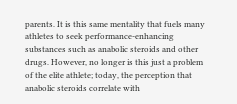parents. It is this same mentality that fuels many athletes to seek performance-enhancing substances such as anabolic steroids and other drugs. However, no longer is this just a problem of the elite athlete; today, the perception that anabolic steroids correlate with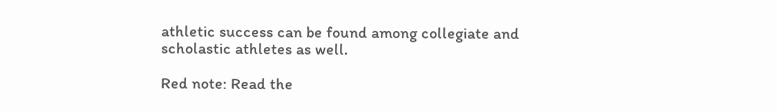athletic success can be found among collegiate and scholastic athletes as well.

Red note: Read the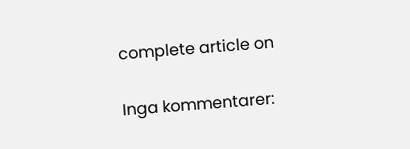complete article on

Inga kommentarer: